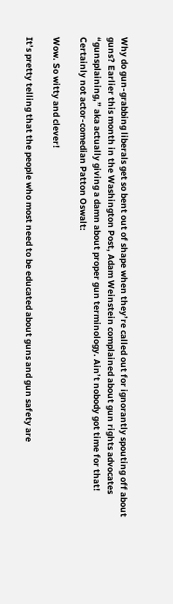Why do gun-grabbing liberals get so bent out of shape when they’re called out for ignorantly spouting off about guns? Earlier this month in the Washington Post, Adam Weinstein complained about gun rights advocates “gunsplaining,” aka actually giving a damn about proper gun terminology. Ain’t nobody got time for that! Certainly not actor-comedian Patton Oswalt:

Wow. So witty and clever!

It’s pretty telling that the people who most need to be educated about guns and gun safety are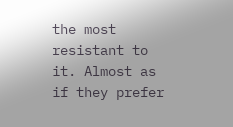the most resistant to it. Almost as if they prefer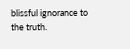blissful ignorance to the truth.